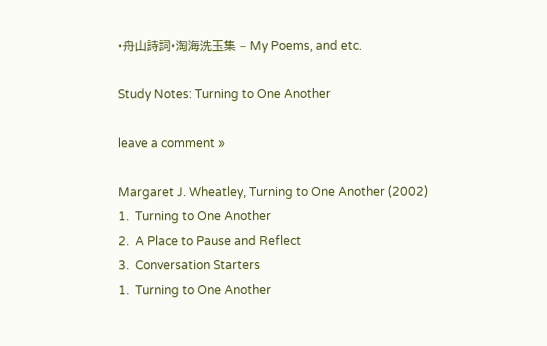·舟山詩詞·淘海洗玉集 – My Poems, and etc.

Study Notes: Turning to One Another

leave a comment »

Margaret J. Wheatley, Turning to One Another (2002)
1.  Turning to One Another
2.  A Place to Pause and Reflect
3.  Conversation Starters
1.  Turning to One Another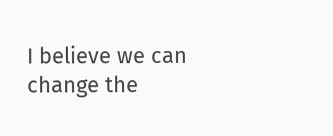I believe we can change the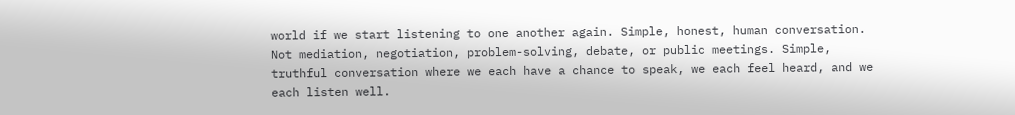world if we start listening to one another again. Simple, honest, human conversation. Not mediation, negotiation, problem-solving, debate, or public meetings. Simple, truthful conversation where we each have a chance to speak, we each feel heard, and we each listen well.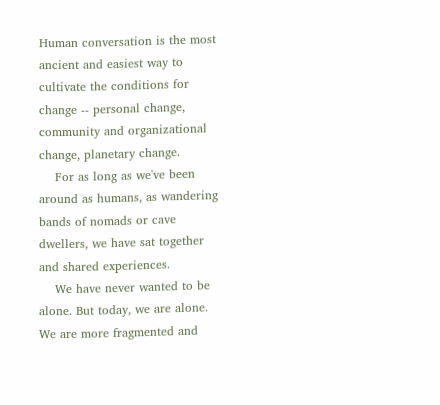Human conversation is the most ancient and easiest way to cultivate the conditions for change -- personal change, community and organizational change, planetary change.
    For as long as we've been around as humans, as wandering bands of nomads or cave dwellers, we have sat together and shared experiences.
    We have never wanted to be alone. But today, we are alone. We are more fragmented and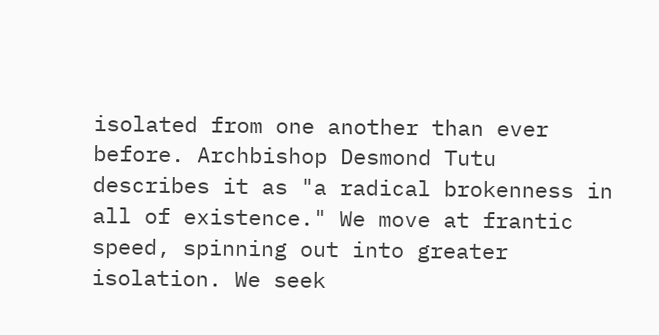isolated from one another than ever before. Archbishop Desmond Tutu describes it as "a radical brokenness in all of existence." We move at frantic speed, spinning out into greater isolation. We seek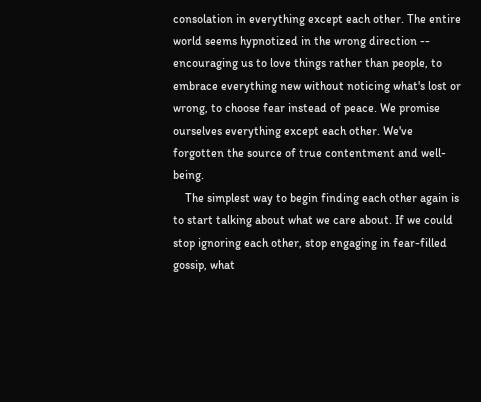consolation in everything except each other. The entire world seems hypnotized in the wrong direction -- encouraging us to love things rather than people, to embrace everything new without noticing what's lost or wrong, to choose fear instead of peace. We promise ourselves everything except each other. We've forgotten the source of true contentment and well-being.
    The simplest way to begin finding each other again is to start talking about what we care about. If we could stop ignoring each other, stop engaging in fear-filled gossip, what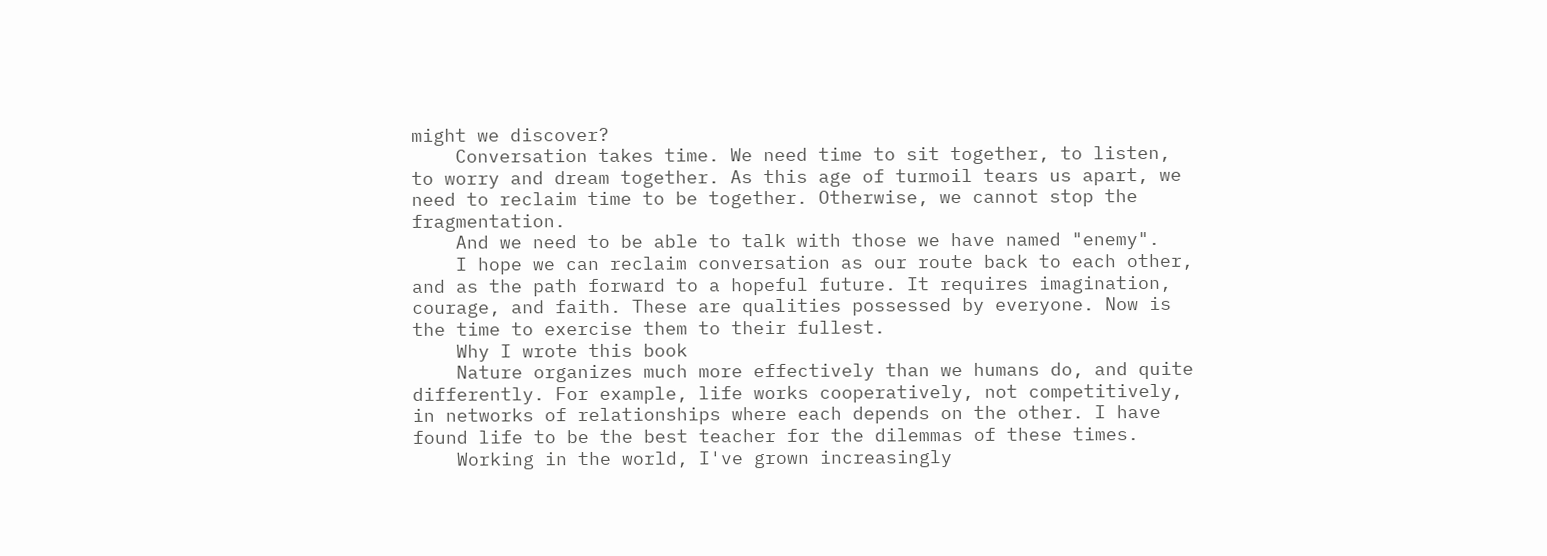might we discover?
    Conversation takes time. We need time to sit together, to listen, to worry and dream together. As this age of turmoil tears us apart, we need to reclaim time to be together. Otherwise, we cannot stop the fragmentation.
    And we need to be able to talk with those we have named "enemy".
    I hope we can reclaim conversation as our route back to each other, and as the path forward to a hopeful future. It requires imagination, courage, and faith. These are qualities possessed by everyone. Now is the time to exercise them to their fullest.
    Why I wrote this book
    Nature organizes much more effectively than we humans do, and quite differently. For example, life works cooperatively, not competitively, in networks of relationships where each depends on the other. I have found life to be the best teacher for the dilemmas of these times.
    Working in the world, I've grown increasingly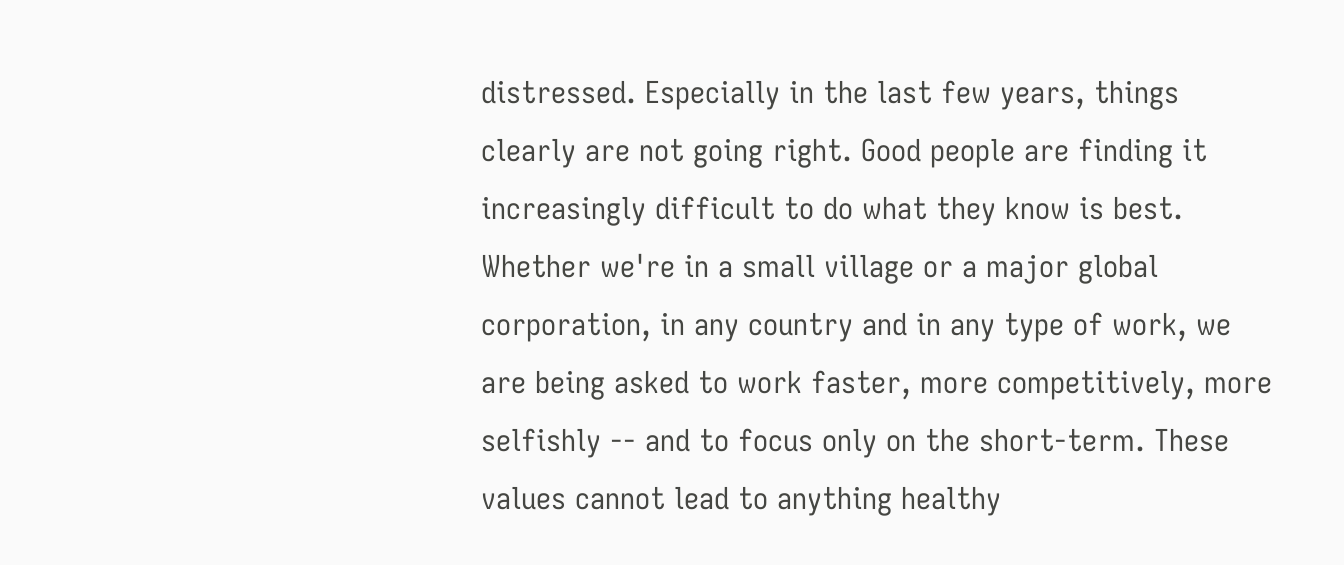distressed. Especially in the last few years, things clearly are not going right. Good people are finding it increasingly difficult to do what they know is best. Whether we're in a small village or a major global corporation, in any country and in any type of work, we are being asked to work faster, more competitively, more selfishly -- and to focus only on the short-term. These values cannot lead to anything healthy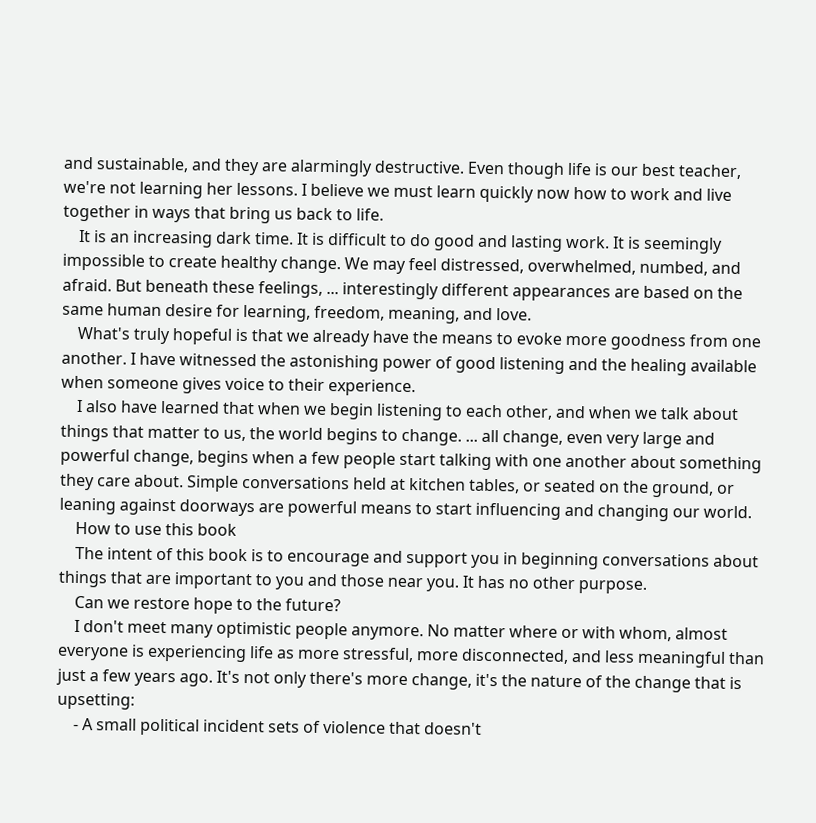and sustainable, and they are alarmingly destructive. Even though life is our best teacher, we're not learning her lessons. I believe we must learn quickly now how to work and live together in ways that bring us back to life.
    It is an increasing dark time. It is difficult to do good and lasting work. It is seemingly impossible to create healthy change. We may feel distressed, overwhelmed, numbed, and afraid. But beneath these feelings, ... interestingly different appearances are based on the same human desire for learning, freedom, meaning, and love.
    What's truly hopeful is that we already have the means to evoke more goodness from one another. I have witnessed the astonishing power of good listening and the healing available when someone gives voice to their experience.
    I also have learned that when we begin listening to each other, and when we talk about things that matter to us, the world begins to change. ... all change, even very large and powerful change, begins when a few people start talking with one another about something they care about. Simple conversations held at kitchen tables, or seated on the ground, or leaning against doorways are powerful means to start influencing and changing our world.
    How to use this book
    The intent of this book is to encourage and support you in beginning conversations about things that are important to you and those near you. It has no other purpose.
    Can we restore hope to the future?
    I don't meet many optimistic people anymore. No matter where or with whom, almost everyone is experiencing life as more stressful, more disconnected, and less meaningful than just a few years ago. It's not only there's more change, it's the nature of the change that is upsetting:
    - A small political incident sets of violence that doesn't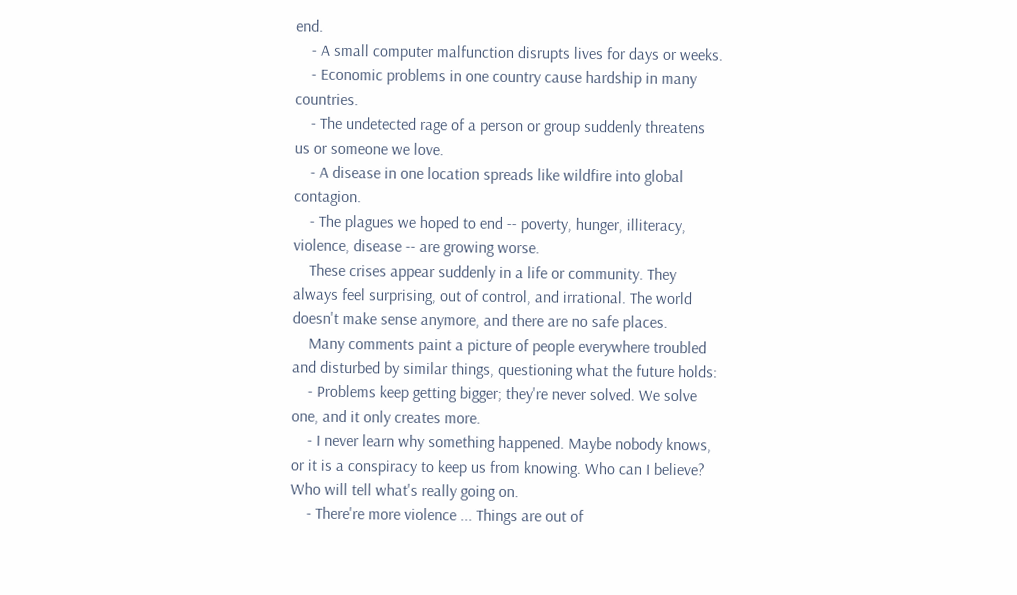end.
    - A small computer malfunction disrupts lives for days or weeks.
    - Economic problems in one country cause hardship in many countries.
    - The undetected rage of a person or group suddenly threatens us or someone we love.
    - A disease in one location spreads like wildfire into global contagion.
    - The plagues we hoped to end -- poverty, hunger, illiteracy, violence, disease -- are growing worse.
    These crises appear suddenly in a life or community. They always feel surprising, out of control, and irrational. The world doesn't make sense anymore, and there are no safe places.
    Many comments paint a picture of people everywhere troubled and disturbed by similar things, questioning what the future holds:
    - Problems keep getting bigger; they're never solved. We solve one, and it only creates more.
    - I never learn why something happened. Maybe nobody knows, or it is a conspiracy to keep us from knowing. Who can I believe? Who will tell what's really going on.
    - There're more violence ... Things are out of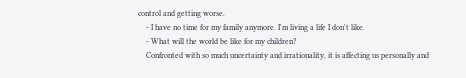control and getting worse.
    - I have no time for my family anymore. I'm living a life I don't like.
    - What will the world be like for my children?
    Confronted with so much uncertainty and irrationality, it is affecting us personally and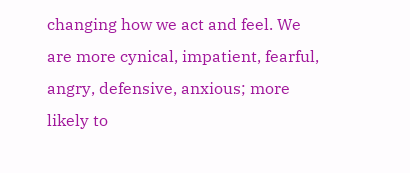changing how we act and feel. We are more cynical, impatient, fearful, angry, defensive, anxious; more likely to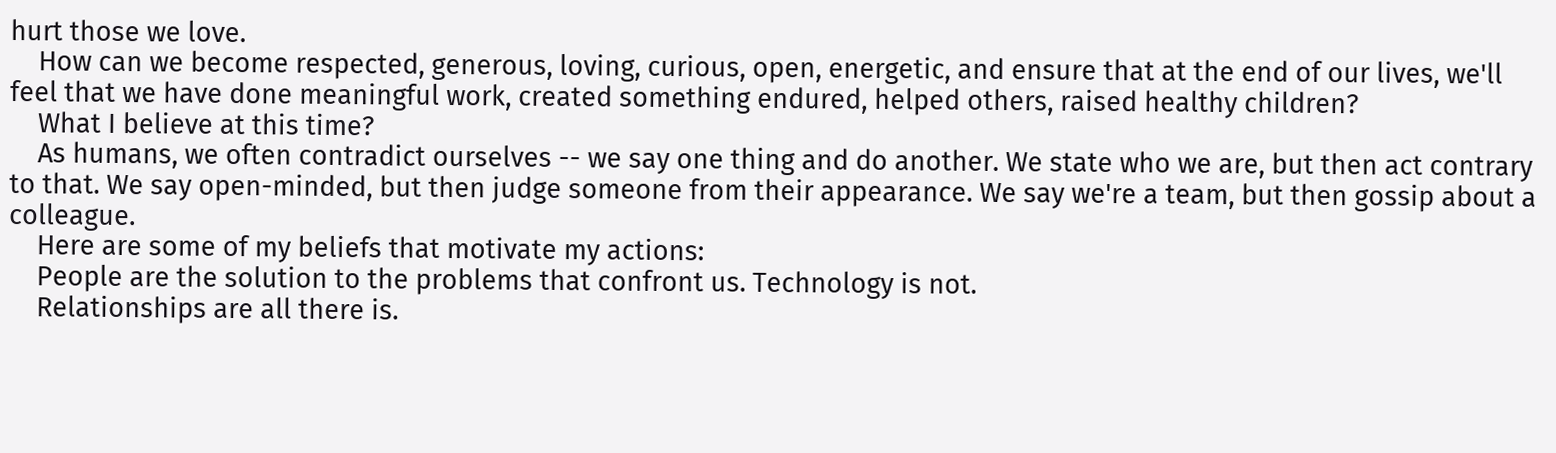hurt those we love.
    How can we become respected, generous, loving, curious, open, energetic, and ensure that at the end of our lives, we'll feel that we have done meaningful work, created something endured, helped others, raised healthy children?
    What I believe at this time?
    As humans, we often contradict ourselves -- we say one thing and do another. We state who we are, but then act contrary to that. We say open-minded, but then judge someone from their appearance. We say we're a team, but then gossip about a colleague.
    Here are some of my beliefs that motivate my actions:
    People are the solution to the problems that confront us. Technology is not.
    Relationships are all there is.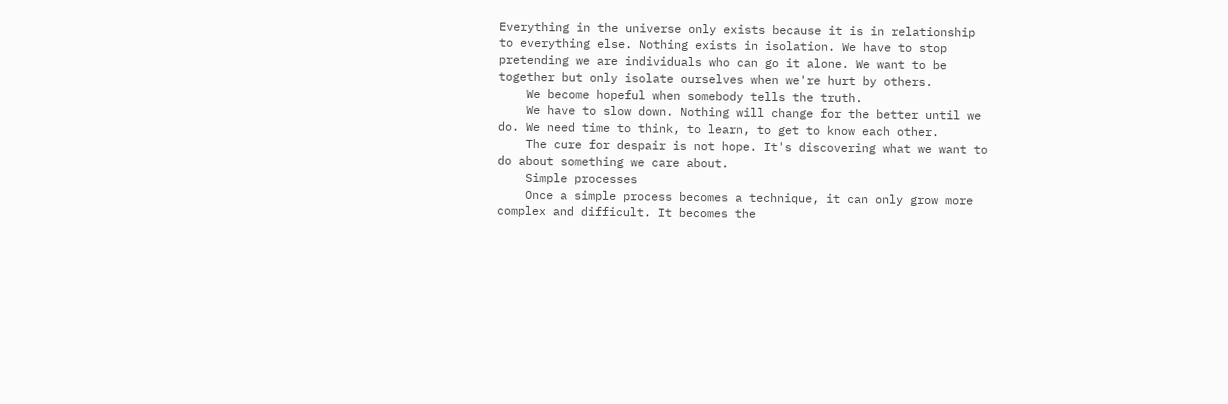Everything in the universe only exists because it is in relationship to everything else. Nothing exists in isolation. We have to stop pretending we are individuals who can go it alone. We want to be together but only isolate ourselves when we're hurt by others.
    We become hopeful when somebody tells the truth.
    We have to slow down. Nothing will change for the better until we do. We need time to think, to learn, to get to know each other.
    The cure for despair is not hope. It's discovering what we want to do about something we care about.
    Simple processes
    Once a simple process becomes a technique, it can only grow more complex and difficult. It becomes the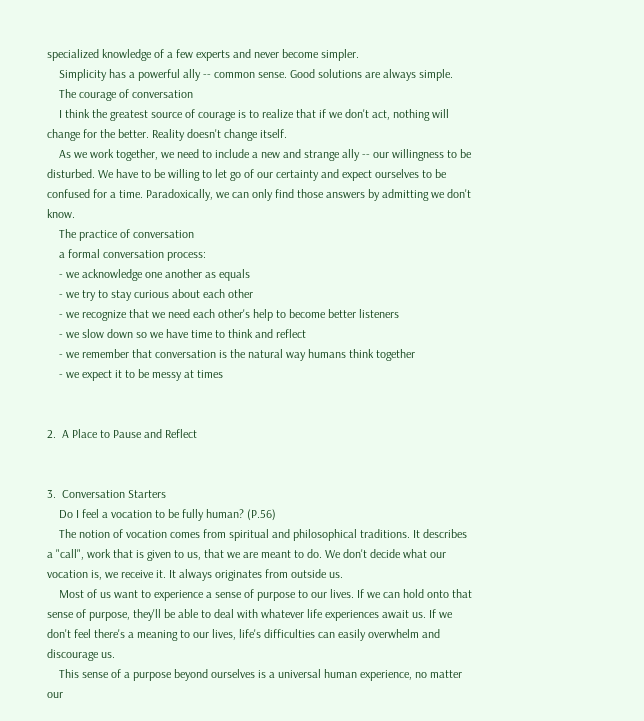specialized knowledge of a few experts and never become simpler.
    Simplicity has a powerful ally -- common sense. Good solutions are always simple.
    The courage of conversation
    I think the greatest source of courage is to realize that if we don't act, nothing will change for the better. Reality doesn't change itself.
    As we work together, we need to include a new and strange ally -- our willingness to be disturbed. We have to be willing to let go of our certainty and expect ourselves to be confused for a time. Paradoxically, we can only find those answers by admitting we don't know.
    The practice of conversation
    a formal conversation process:
    - we acknowledge one another as equals
    - we try to stay curious about each other
    - we recognize that we need each other's help to become better listeners
    - we slow down so we have time to think and reflect
    - we remember that conversation is the natural way humans think together
    - we expect it to be messy at times


2.  A Place to Pause and Reflect


3.  Conversation Starters
    Do I feel a vocation to be fully human? (P.56)
    The notion of vocation comes from spiritual and philosophical traditions. It describes a "call", work that is given to us, that we are meant to do. We don't decide what our vocation is, we receive it. It always originates from outside us.
    Most of us want to experience a sense of purpose to our lives. If we can hold onto that sense of purpose, they'll be able to deal with whatever life experiences await us. If we don't feel there's a meaning to our lives, life's difficulties can easily overwhelm and discourage us.
    This sense of a purpose beyond ourselves is a universal human experience, no matter our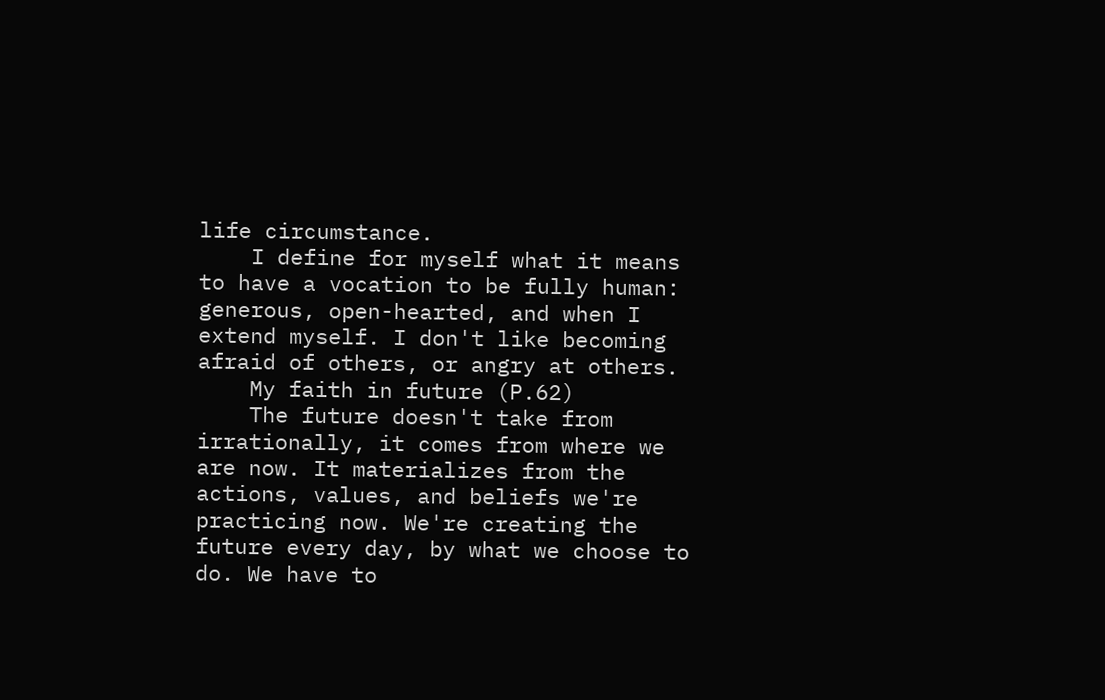life circumstance.
    I define for myself what it means to have a vocation to be fully human: generous, open-hearted, and when I extend myself. I don't like becoming afraid of others, or angry at others.
    My faith in future (P.62)
    The future doesn't take from irrationally, it comes from where we are now. It materializes from the actions, values, and beliefs we're practicing now. We're creating the future every day, by what we choose to do. We have to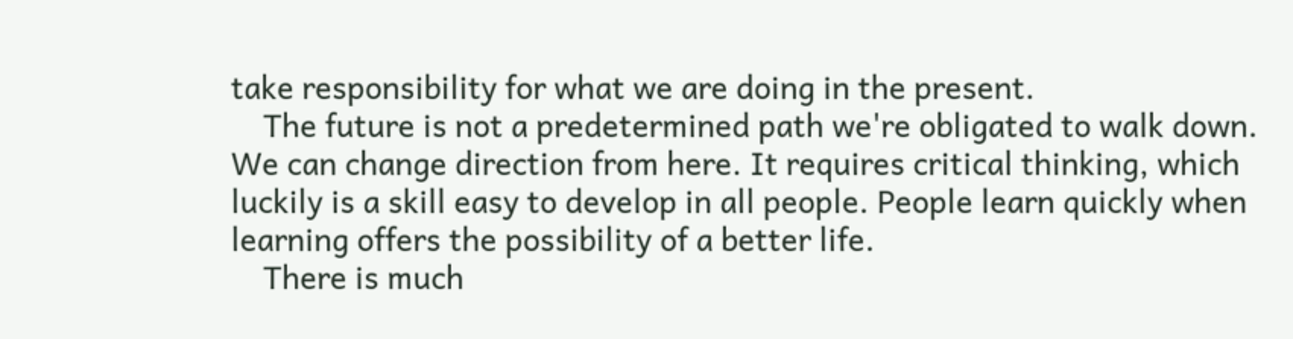take responsibility for what we are doing in the present.
    The future is not a predetermined path we're obligated to walk down. We can change direction from here. It requires critical thinking, which luckily is a skill easy to develop in all people. People learn quickly when learning offers the possibility of a better life.
    There is much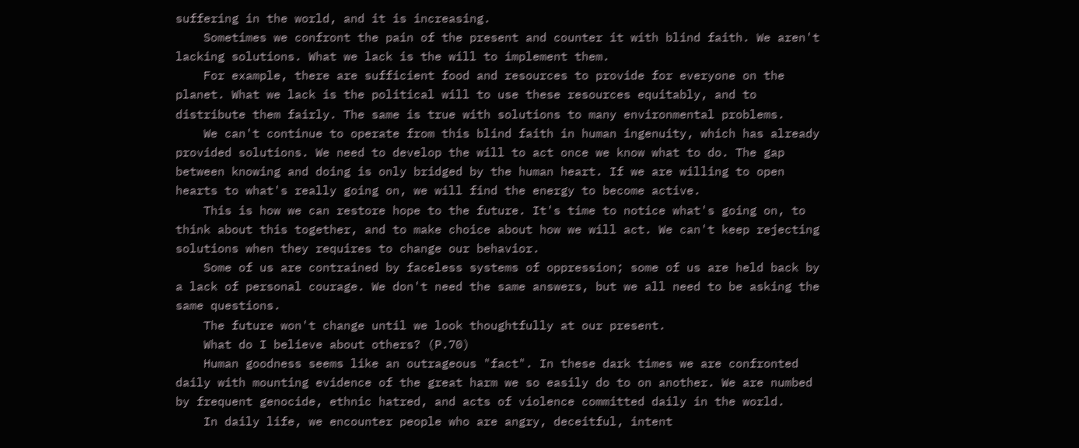suffering in the world, and it is increasing.
    Sometimes we confront the pain of the present and counter it with blind faith. We aren't lacking solutions. What we lack is the will to implement them.
    For example, there are sufficient food and resources to provide for everyone on the planet. What we lack is the political will to use these resources equitably, and to distribute them fairly. The same is true with solutions to many environmental problems.
    We can't continue to operate from this blind faith in human ingenuity, which has already provided solutions. We need to develop the will to act once we know what to do. The gap between knowing and doing is only bridged by the human heart. If we are willing to open hearts to what's really going on, we will find the energy to become active.
    This is how we can restore hope to the future. It's time to notice what's going on, to think about this together, and to make choice about how we will act. We can't keep rejecting solutions when they requires to change our behavior.
    Some of us are contrained by faceless systems of oppression; some of us are held back by a lack of personal courage. We don't need the same answers, but we all need to be asking the same questions.
    The future won't change until we look thoughtfully at our present.
    What do I believe about others? (P.70)
    Human goodness seems like an outrageous "fact". In these dark times we are confronted daily with mounting evidence of the great harm we so easily do to on another. We are numbed by frequent genocide, ethnic hatred, and acts of violence committed daily in the world.
    In daily life, we encounter people who are angry, deceitful, intent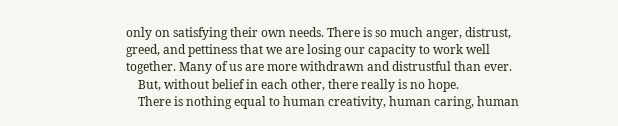only on satisfying their own needs. There is so much anger, distrust, greed, and pettiness that we are losing our capacity to work well together. Many of us are more withdrawn and distrustful than ever.
    But, without belief in each other, there really is no hope.
    There is nothing equal to human creativity, human caring, human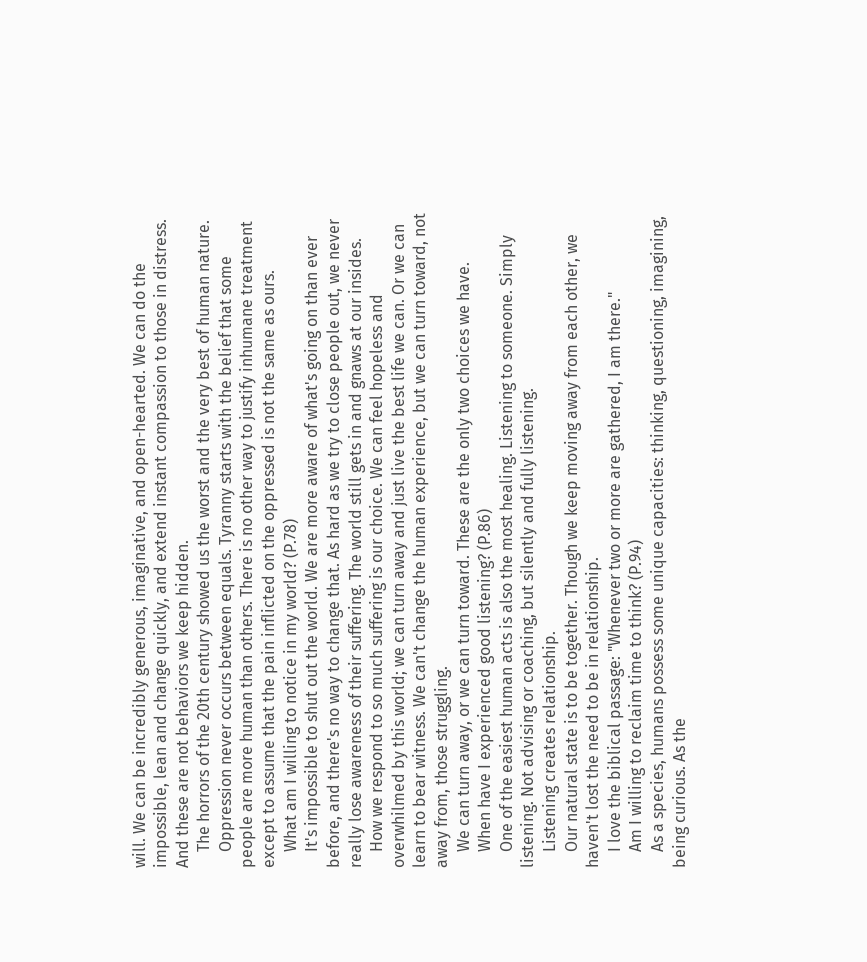will. We can be incredibly generous, imaginative, and open-hearted. We can do the impossible, lean and change quickly, and extend instant compassion to those in distress. And these are not behaviors we keep hidden.
    The horrors of the 20th century showed us the worst and the very best of human nature.
    Oppression never occurs between equals. Tyranny starts with the belief that some people are more human than others. There is no other way to justify inhumane treatment except to assume that the pain inflicted on the oppressed is not the same as ours.
    What am I willing to notice in my world? (P.78)
    It's impossible to shut out the world. We are more aware of what's going on than ever before, and there's no way to change that. As hard as we try to close people out, we never really lose awareness of their suffering. The world still gets in and gnaws at our insides.
    How we respond to so much suffering is our choice. We can feel hopeless and overwhilmed by this world; we can turn away and just live the best life we can. Or we can learn to bear witness. We can't change the human experience, but we can turn toward, not away from, those struggling.
    We can turn away, or we can turn toward. These are the only two choices we have.
    When have I experienced good listening? (P.86)
    One of the easiest human acts is also the most healing. Listening to someone. Simply listening. Not advising or coaching, but silently and fully listening.
    Listening creates relationship.
    Our natural state is to be together. Though we keep moving away from each other, we haven't lost the need to be in relationship.
    I love the biblical passage: "Whenever two or more are gathered, I am there."
    Am I willing to reclaim time to think? (P.94)
    As a species, humans possess some unique capacities: thinking, questioning, imagining, being curious. As the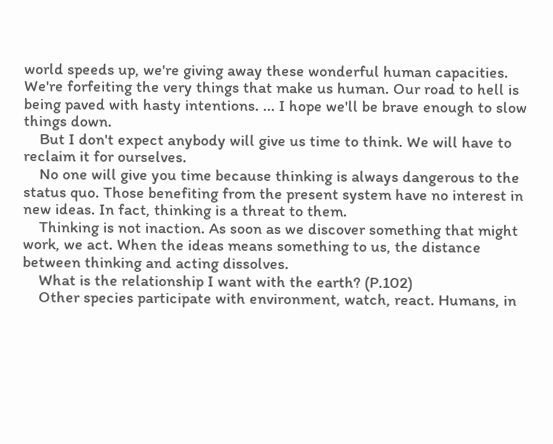world speeds up, we're giving away these wonderful human capacities. We're forfeiting the very things that make us human. Our road to hell is being paved with hasty intentions. ... I hope we'll be brave enough to slow things down.
    But I don't expect anybody will give us time to think. We will have to reclaim it for ourselves.
    No one will give you time because thinking is always dangerous to the status quo. Those benefiting from the present system have no interest in new ideas. In fact, thinking is a threat to them.
    Thinking is not inaction. As soon as we discover something that might work, we act. When the ideas means something to us, the distance between thinking and acting dissolves.
    What is the relationship I want with the earth? (P.102)
    Other species participate with environment, watch, react. Humans, in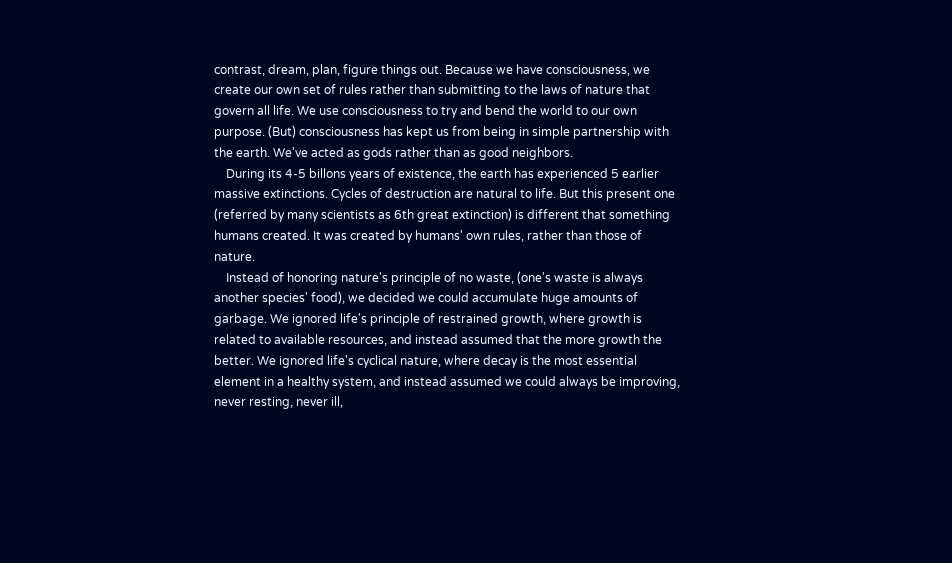contrast, dream, plan, figure things out. Because we have consciousness, we create our own set of rules rather than submitting to the laws of nature that govern all life. We use consciousness to try and bend the world to our own purpose. (But) consciousness has kept us from being in simple partnership with the earth. We've acted as gods rather than as good neighbors.
    During its 4-5 billons years of existence, the earth has experienced 5 earlier massive extinctions. Cycles of destruction are natural to life. But this present one (referred by many scientists as 6th great extinction) is different that something humans created. It was created by humans' own rules, rather than those of nature.
    Instead of honoring nature's principle of no waste, (one's waste is always another species' food), we decided we could accumulate huge amounts of garbage. We ignored life's principle of restrained growth, where growth is related to available resources, and instead assumed that the more growth the better. We ignored life's cyclical nature, where decay is the most essential element in a healthy system, and instead assumed we could always be improving, never resting, never ill,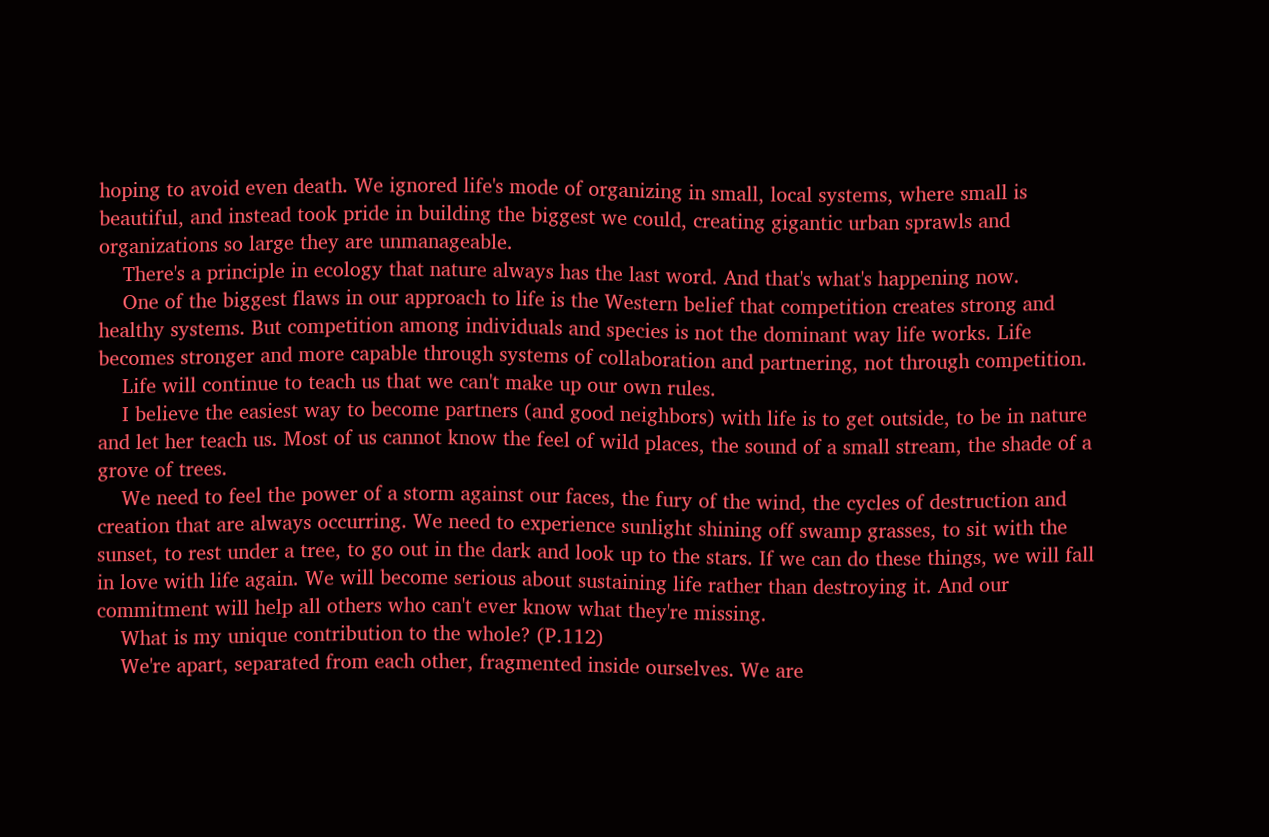hoping to avoid even death. We ignored life's mode of organizing in small, local systems, where small is beautiful, and instead took pride in building the biggest we could, creating gigantic urban sprawls and organizations so large they are unmanageable.
    There's a principle in ecology that nature always has the last word. And that's what's happening now.
    One of the biggest flaws in our approach to life is the Western belief that competition creates strong and healthy systems. But competition among individuals and species is not the dominant way life works. Life becomes stronger and more capable through systems of collaboration and partnering, not through competition.
    Life will continue to teach us that we can't make up our own rules.
    I believe the easiest way to become partners (and good neighbors) with life is to get outside, to be in nature and let her teach us. Most of us cannot know the feel of wild places, the sound of a small stream, the shade of a grove of trees.
    We need to feel the power of a storm against our faces, the fury of the wind, the cycles of destruction and creation that are always occurring. We need to experience sunlight shining off swamp grasses, to sit with the sunset, to rest under a tree, to go out in the dark and look up to the stars. If we can do these things, we will fall in love with life again. We will become serious about sustaining life rather than destroying it. And our commitment will help all others who can't ever know what they're missing.
    What is my unique contribution to the whole? (P.112)
    We're apart, separated from each other, fragmented inside ourselves. We are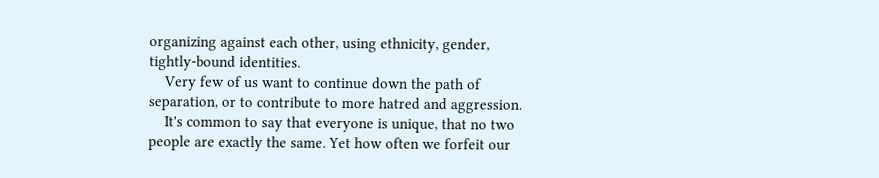organizing against each other, using ethnicity, gender, tightly-bound identities.
    Very few of us want to continue down the path of separation, or to contribute to more hatred and aggression.
    It's common to say that everyone is unique, that no two people are exactly the same. Yet how often we forfeit our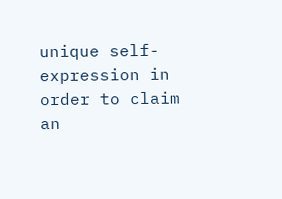unique self-expression in order to claim an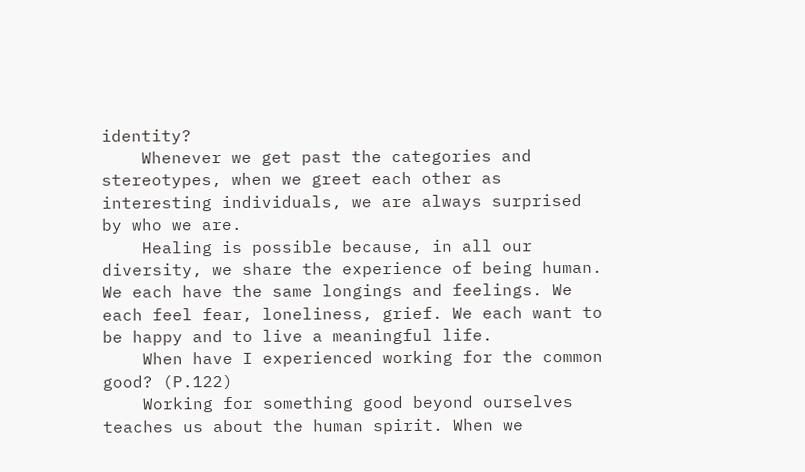identity?
    Whenever we get past the categories and stereotypes, when we greet each other as interesting individuals, we are always surprised by who we are.
    Healing is possible because, in all our diversity, we share the experience of being human. We each have the same longings and feelings. We each feel fear, loneliness, grief. We each want to be happy and to live a meaningful life.
    When have I experienced working for the common good? (P.122)
    Working for something good beyond ourselves teaches us about the human spirit. When we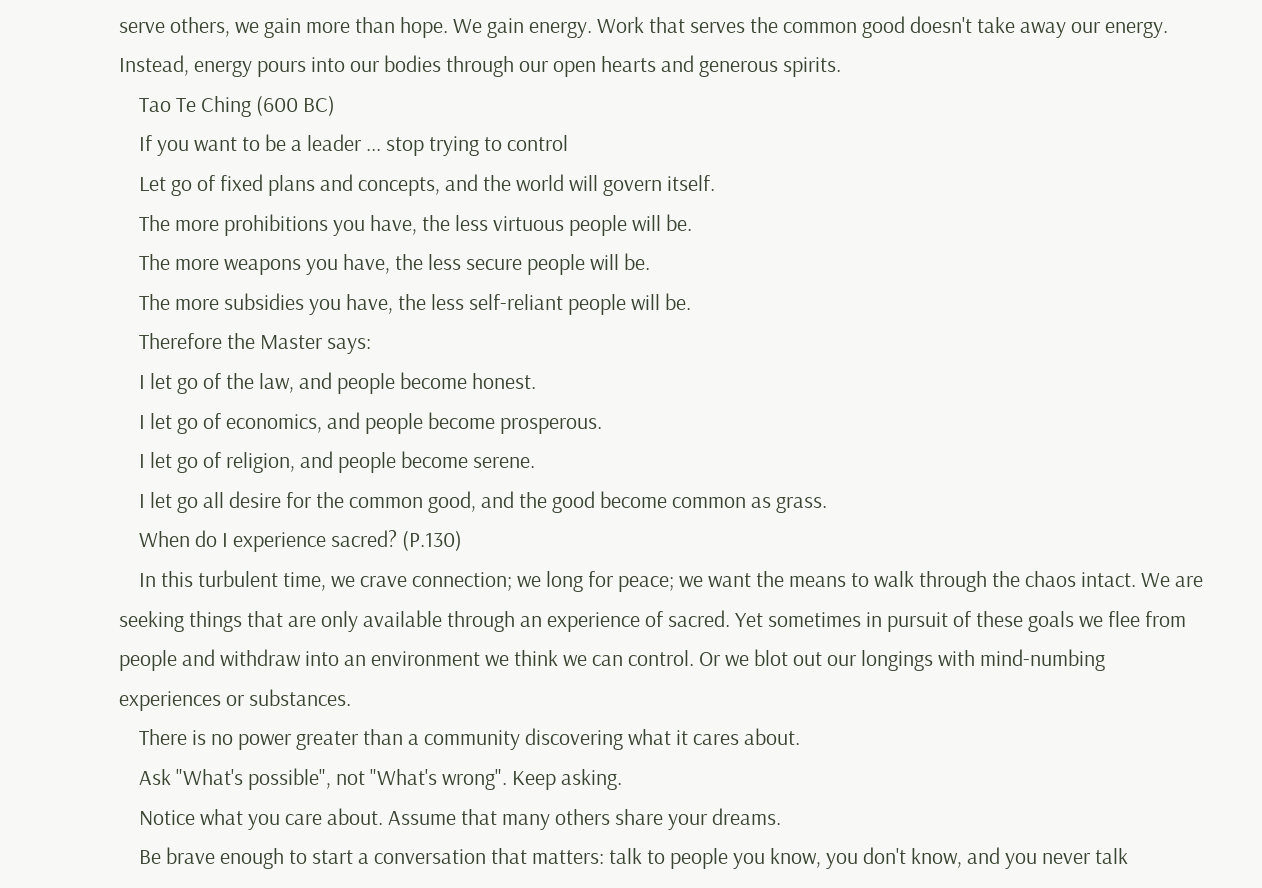serve others, we gain more than hope. We gain energy. Work that serves the common good doesn't take away our energy. Instead, energy pours into our bodies through our open hearts and generous spirits.
    Tao Te Ching (600 BC)
    If you want to be a leader ... stop trying to control
    Let go of fixed plans and concepts, and the world will govern itself.
    The more prohibitions you have, the less virtuous people will be.
    The more weapons you have, the less secure people will be.
    The more subsidies you have, the less self-reliant people will be.
    Therefore the Master says:
    I let go of the law, and people become honest.
    I let go of economics, and people become prosperous.
    I let go of religion, and people become serene.
    I let go all desire for the common good, and the good become common as grass.
    When do I experience sacred? (P.130)
    In this turbulent time, we crave connection; we long for peace; we want the means to walk through the chaos intact. We are seeking things that are only available through an experience of sacred. Yet sometimes in pursuit of these goals we flee from people and withdraw into an environment we think we can control. Or we blot out our longings with mind-numbing experiences or substances.
    There is no power greater than a community discovering what it cares about.
    Ask "What's possible", not "What's wrong". Keep asking.
    Notice what you care about. Assume that many others share your dreams.
    Be brave enough to start a conversation that matters: talk to people you know, you don't know, and you never talk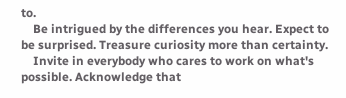to.
    Be intrigued by the differences you hear. Expect to be surprised. Treasure curiosity more than certainty.
    Invite in everybody who cares to work on what's possible. Acknowledge that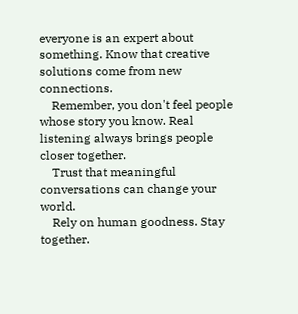everyone is an expert about something. Know that creative solutions come from new connections.
    Remember, you don't feel people whose story you know. Real listening always brings people closer together.
    Trust that meaningful conversations can change your world.
    Rely on human goodness. Stay together.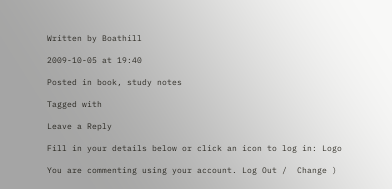Written by Boathill

2009-10-05 at 19:40

Posted in book, study notes

Tagged with

Leave a Reply

Fill in your details below or click an icon to log in: Logo

You are commenting using your account. Log Out /  Change )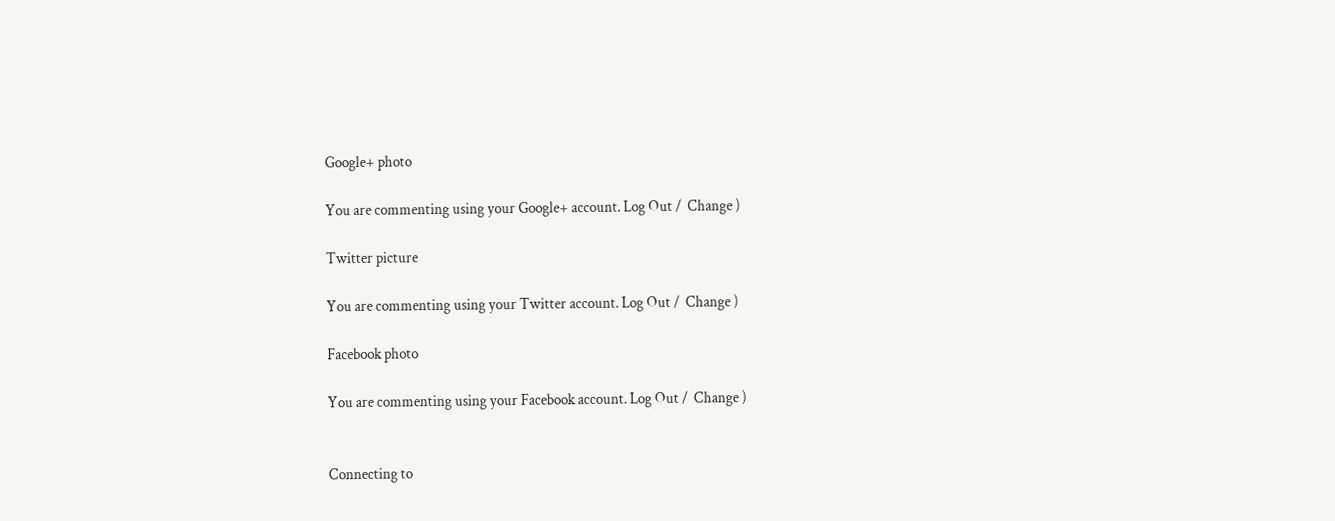Google+ photo

You are commenting using your Google+ account. Log Out /  Change )

Twitter picture

You are commenting using your Twitter account. Log Out /  Change )

Facebook photo

You are commenting using your Facebook account. Log Out /  Change )


Connecting to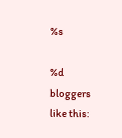%s

%d bloggers like this: